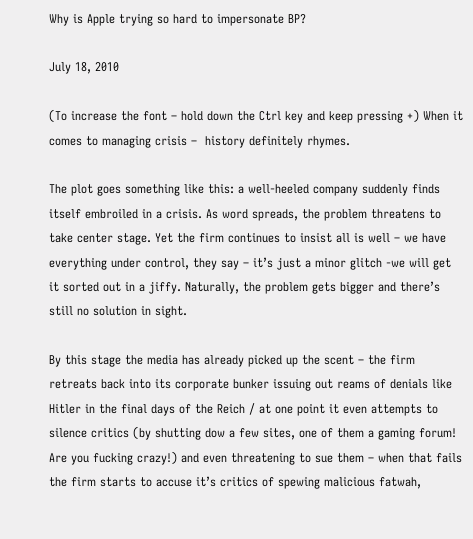Why is Apple trying so hard to impersonate BP?

July 18, 2010

(To increase the font – hold down the Ctrl key and keep pressing +) When it comes to managing crisis –  history definitely rhymes.

The plot goes something like this: a well-heeled company suddenly finds itself embroiled in a crisis. As word spreads, the problem threatens to take center stage. Yet the firm continues to insist all is well – we have everything under control, they say – it’s just a minor glitch -we will get it sorted out in a jiffy. Naturally, the problem gets bigger and there’s still no solution in sight.

By this stage the media has already picked up the scent – the firm retreats back into its corporate bunker issuing out reams of denials like Hitler in the final days of the Reich / at one point it even attempts to silence critics (by shutting dow a few sites, one of them a gaming forum! Are you fucking crazy!) and even threatening to sue them – when that fails the firm starts to accuse it’s critics of spewing malicious fatwah,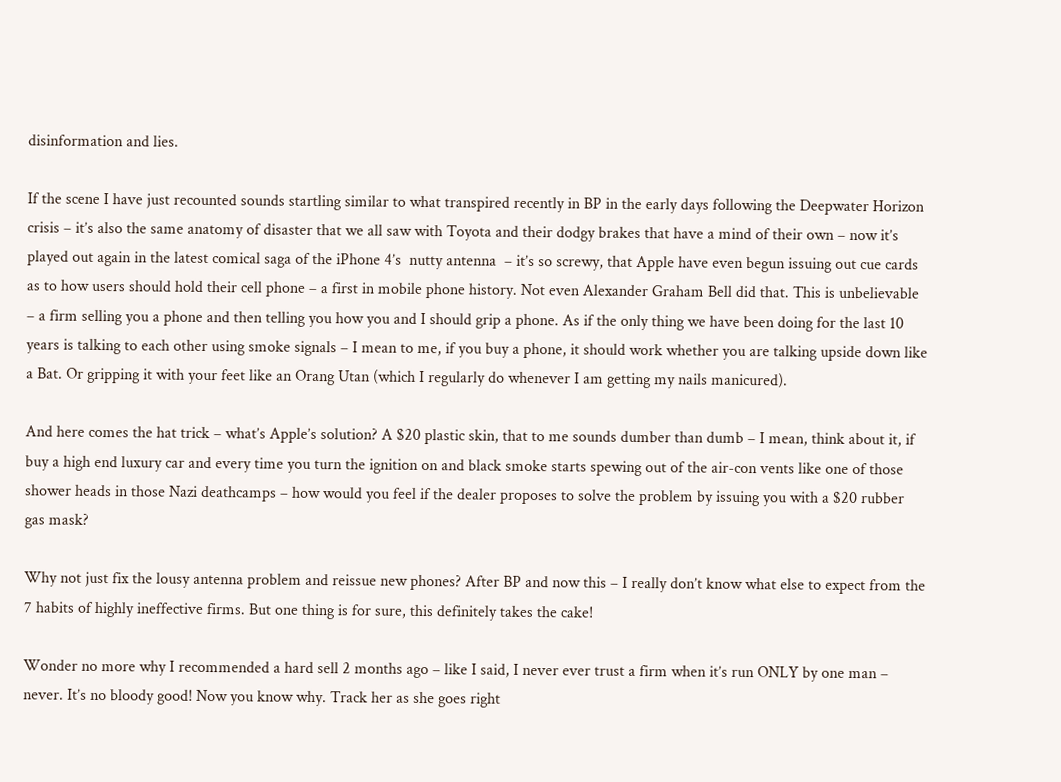disinformation and lies.

If the scene I have just recounted sounds startling similar to what transpired recently in BP in the early days following the Deepwater Horizon crisis – it’s also the same anatomy of disaster that we all saw with Toyota and their dodgy brakes that have a mind of their own – now it’s played out again in the latest comical saga of the iPhone 4’s  nutty antenna  – it’s so screwy, that Apple have even begun issuing out cue cards as to how users should hold their cell phone – a first in mobile phone history. Not even Alexander Graham Bell did that. This is unbelievable – a firm selling you a phone and then telling you how you and I should grip a phone. As if the only thing we have been doing for the last 10 years is talking to each other using smoke signals – I mean to me, if you buy a phone, it should work whether you are talking upside down like a Bat. Or gripping it with your feet like an Orang Utan (which I regularly do whenever I am getting my nails manicured).

And here comes the hat trick – what’s Apple’s solution? A $20 plastic skin, that to me sounds dumber than dumb – I mean, think about it, if buy a high end luxury car and every time you turn the ignition on and black smoke starts spewing out of the air-con vents like one of those shower heads in those Nazi deathcamps – how would you feel if the dealer proposes to solve the problem by issuing you with a $20 rubber gas mask?

Why not just fix the lousy antenna problem and reissue new phones? After BP and now this – I really don’t know what else to expect from the 7 habits of highly ineffective firms. But one thing is for sure, this definitely takes the cake!

Wonder no more why I recommended a hard sell 2 months ago – like I said, I never ever trust a firm when it’s run ONLY by one man – never. It’s no bloody good! Now you know why. Track her as she goes right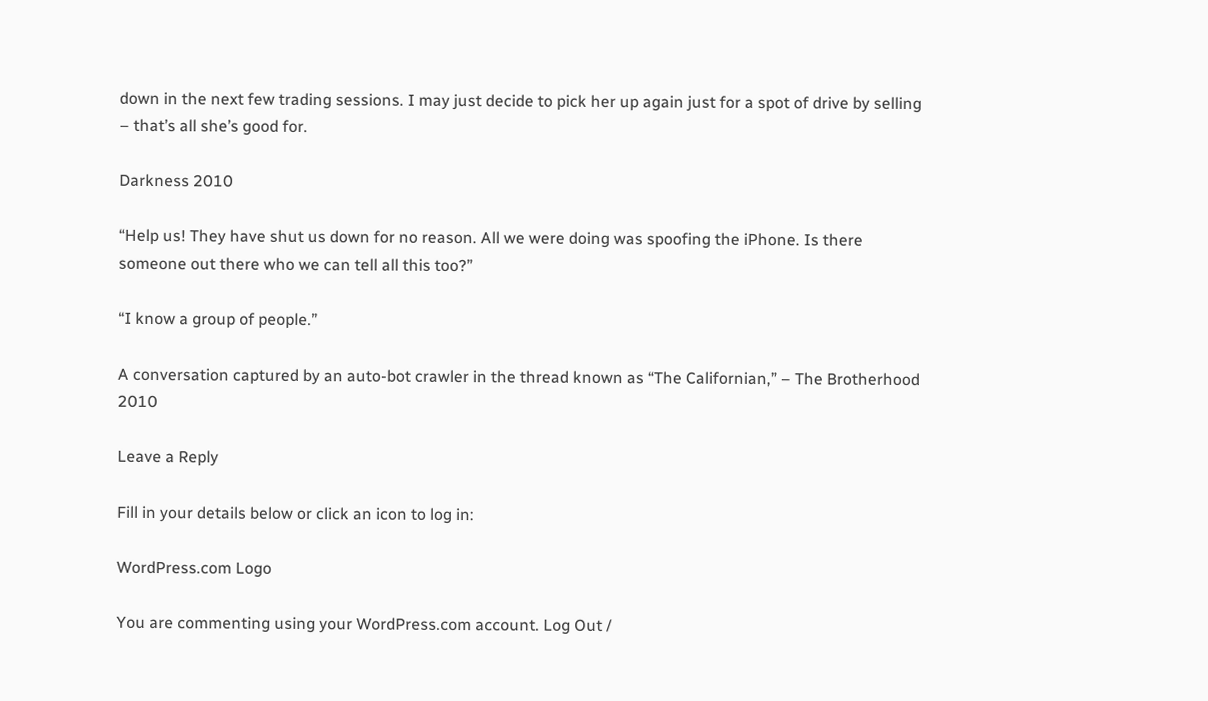down in the next few trading sessions. I may just decide to pick her up again just for a spot of drive by selling – that’s all she’s good for.

Darkness 2010

“Help us! They have shut us down for no reason. All we were doing was spoofing the iPhone. Is there someone out there who we can tell all this too?”

“I know a group of people.”

A conversation captured by an auto-bot crawler in the thread known as “The Californian,” – The Brotherhood 2010

Leave a Reply

Fill in your details below or click an icon to log in:

WordPress.com Logo

You are commenting using your WordPress.com account. Log Out /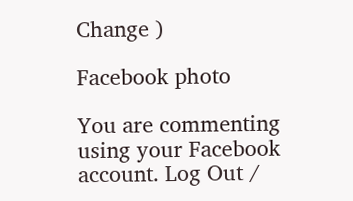Change )

Facebook photo

You are commenting using your Facebook account. Log Out /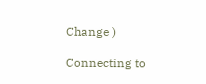Change )

Connecting to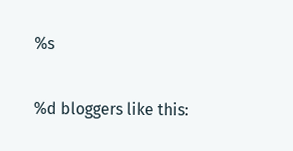%s

%d bloggers like this: